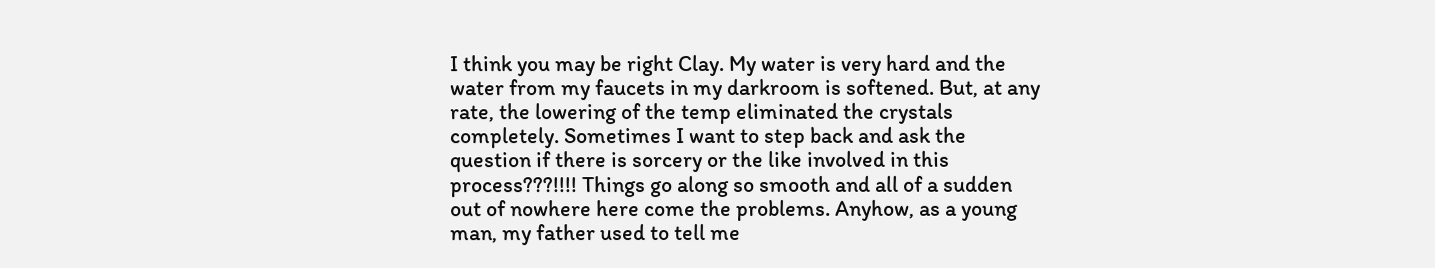I think you may be right Clay. My water is very hard and the water from my faucets in my darkroom is softened. But, at any rate, the lowering of the temp eliminated the crystals completely. Sometimes I want to step back and ask the question if there is sorcery or the like involved in this process???!!!! Things go along so smooth and all of a sudden out of nowhere here come the problems. Anyhow, as a young man, my father used to tell me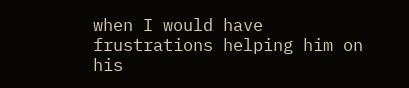when I would have frustrations helping him on his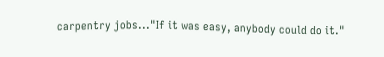carpentry jobs..."If it was easy, anybody could do it."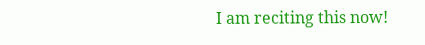I am reciting this now!